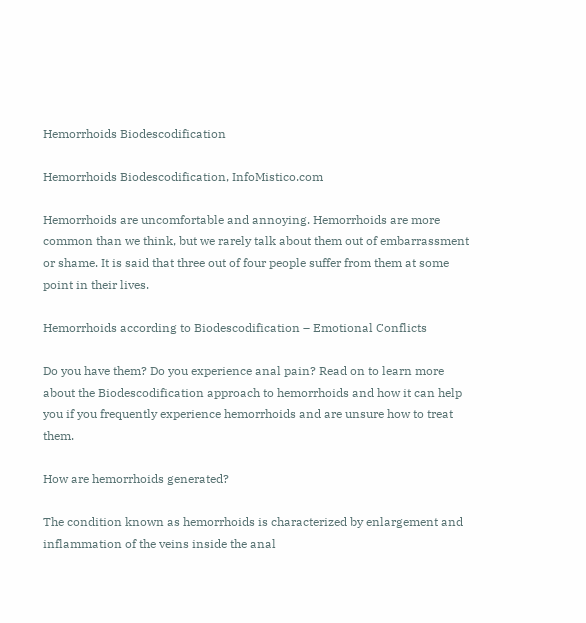Hemorrhoids Biodescodification

Hemorrhoids Biodescodification, InfoMistico.com

Hemorrhoids are uncomfortable and annoying. Hemorrhoids are more common than we think, but we rarely talk about them out of embarrassment or shame. It is said that three out of four people suffer from them at some point in their lives.

Hemorrhoids according to Biodescodification – Emotional Conflicts

Do you have them? Do you experience anal pain? Read on to learn more about the Biodescodification approach to hemorrhoids and how it can help you if you frequently experience hemorrhoids and are unsure how to treat them.

How are hemorrhoids generated?

The condition known as hemorrhoids is characterized by enlargement and inflammation of the veins inside the anal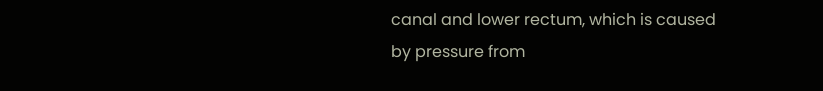canal and lower rectum, which is caused by pressure from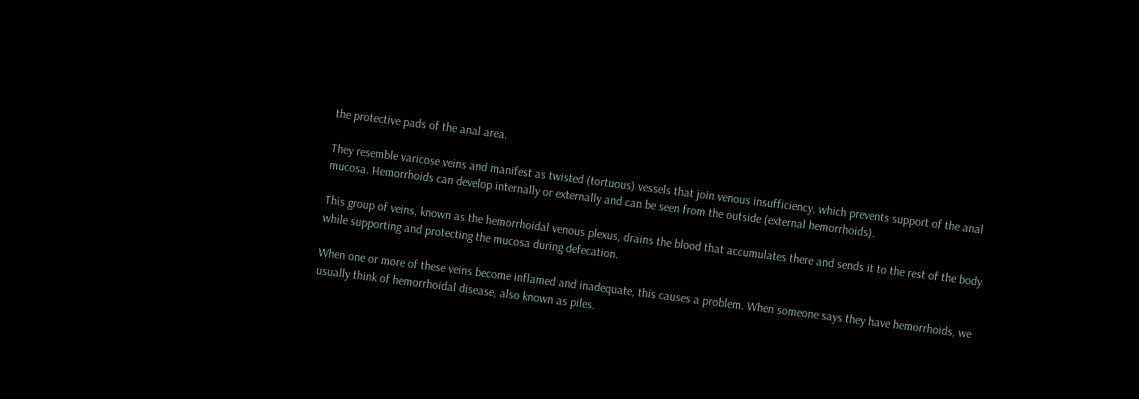the protective pads of the anal area.

They resemble varicose veins and manifest as twisted (tortuous) vessels that join venous insufficiency, which prevents support of the anal mucosa. Hemorrhoids can develop internally or externally and can be seen from the outside (external hemorrhoids).

This group of veins, known as the hemorrhoidal venous plexus, drains the blood that accumulates there and sends it to the rest of the body while supporting and protecting the mucosa during defecation.

When one or more of these veins become inflamed and inadequate, this causes a problem. When someone says they have hemorrhoids, we usually think of hemorrhoidal disease, also known as piles.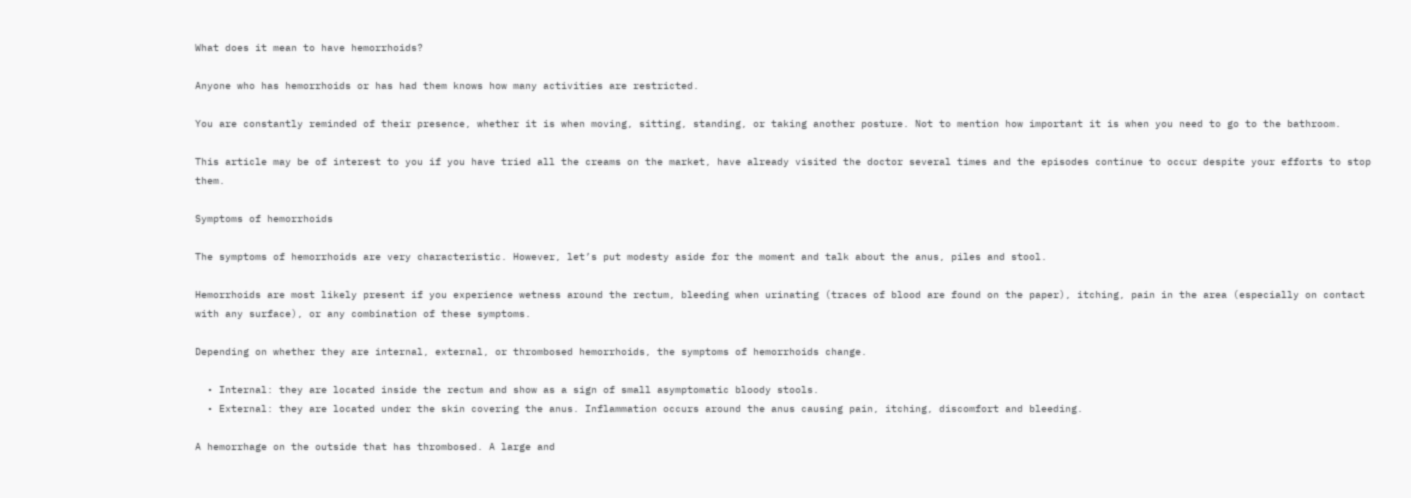What does it mean to have hemorrhoids?

Anyone who has hemorrhoids or has had them knows how many activities are restricted.

You are constantly reminded of their presence, whether it is when moving, sitting, standing, or taking another posture. Not to mention how important it is when you need to go to the bathroom.

This article may be of interest to you if you have tried all the creams on the market, have already visited the doctor several times and the episodes continue to occur despite your efforts to stop them.

Symptoms of hemorrhoids

The symptoms of hemorrhoids are very characteristic. However, let’s put modesty aside for the moment and talk about the anus, piles and stool.

Hemorrhoids are most likely present if you experience wetness around the rectum, bleeding when urinating (traces of blood are found on the paper), itching, pain in the area (especially on contact with any surface), or any combination of these symptoms.

Depending on whether they are internal, external, or thrombosed hemorrhoids, the symptoms of hemorrhoids change.

  • Internal: they are located inside the rectum and show as a sign of small asymptomatic bloody stools.
  • External: they are located under the skin covering the anus. Inflammation occurs around the anus causing pain, itching, discomfort and bleeding.

A hemorrhage on the outside that has thrombosed. A large and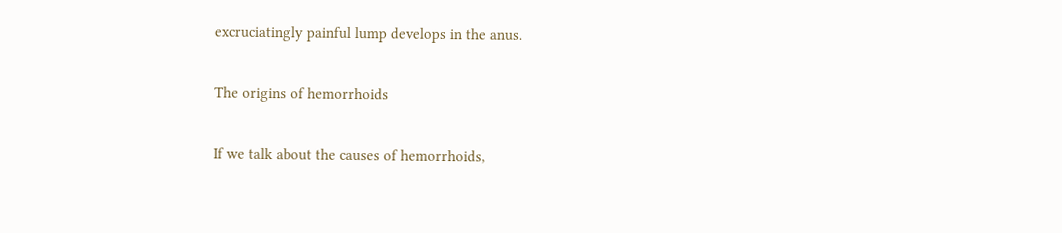excruciatingly painful lump develops in the anus.

The origins of hemorrhoids

If we talk about the causes of hemorrhoids,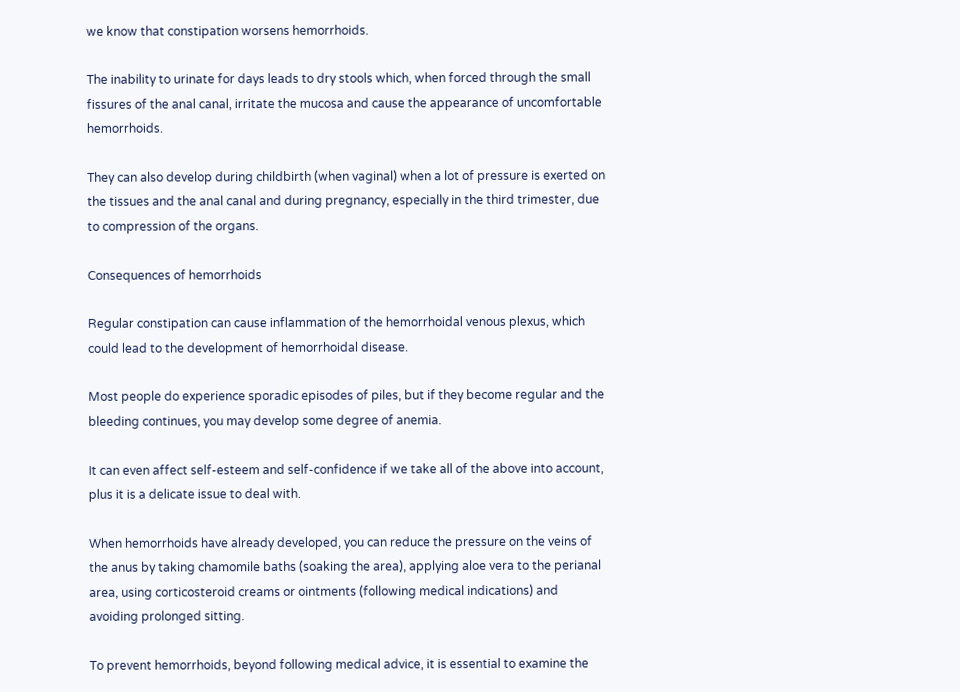we know that constipation worsens hemorrhoids.

The inability to urinate for days leads to dry stools which, when forced through the small fissures of the anal canal, irritate the mucosa and cause the appearance of uncomfortable hemorrhoids.

They can also develop during childbirth (when vaginal) when a lot of pressure is exerted on the tissues and the anal canal and during pregnancy, especially in the third trimester, due to compression of the organs.

Consequences of hemorrhoids

Regular constipation can cause inflammation of the hemorrhoidal venous plexus, which could lead to the development of hemorrhoidal disease.

Most people do experience sporadic episodes of piles, but if they become regular and the bleeding continues, you may develop some degree of anemia.

It can even affect self-esteem and self-confidence if we take all of the above into account, plus it is a delicate issue to deal with.

When hemorrhoids have already developed, you can reduce the pressure on the veins of the anus by taking chamomile baths (soaking the area), applying aloe vera to the perianal area, using corticosteroid creams or ointments (following medical indications) and avoiding prolonged sitting.

To prevent hemorrhoids, beyond following medical advice, it is essential to examine the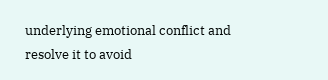underlying emotional conflict and resolve it to avoid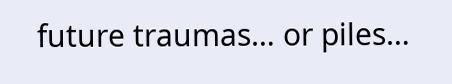future traumas… or piles…